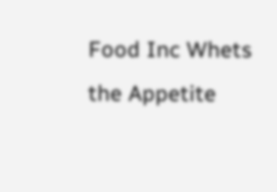Food Inc Whets the Appetite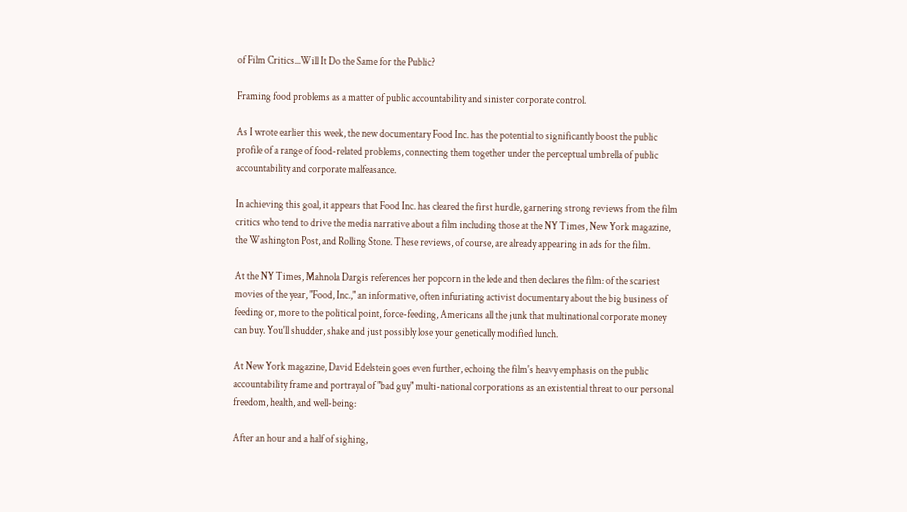of Film Critics...Will It Do the Same for the Public?

Framing food problems as a matter of public accountability and sinister corporate control.

As I wrote earlier this week, the new documentary Food Inc. has the potential to significantly boost the public profile of a range of food-related problems, connecting them together under the perceptual umbrella of public accountability and corporate malfeasance.

In achieving this goal, it appears that Food Inc. has cleared the first hurdle, garnering strong reviews from the film critics who tend to drive the media narrative about a film including those at the NY Times, New York magazine, the Washington Post, and Rolling Stone. These reviews, of course, are already appearing in ads for the film.

At the NY Times, Mahnola Dargis references her popcorn in the lede and then declares the film: of the scariest movies of the year, "Food, Inc.," an informative, often infuriating activist documentary about the big business of feeding or, more to the political point, force-feeding, Americans all the junk that multinational corporate money can buy. You'll shudder, shake and just possibly lose your genetically modified lunch.

At New York magazine, David Edelstein goes even further, echoing the film's heavy emphasis on the public accountability frame and portrayal of "bad guy" multi-national corporations as an existential threat to our personal freedom, health, and well-being:

After an hour and a half of sighing,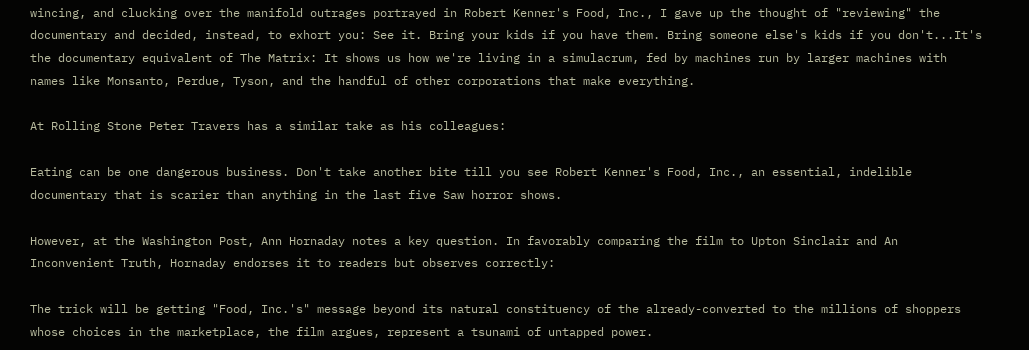wincing, and clucking over the manifold outrages portrayed in Robert Kenner's Food, Inc., I gave up the thought of "reviewing" the documentary and decided, instead, to exhort you: See it. Bring your kids if you have them. Bring someone else's kids if you don't...It's the documentary equivalent of The Matrix: It shows us how we're living in a simulacrum, fed by machines run by larger machines with names like Monsanto, Perdue, Tyson, and the handful of other corporations that make everything.

At Rolling Stone Peter Travers has a similar take as his colleagues:

Eating can be one dangerous business. Don't take another bite till you see Robert Kenner's Food, Inc., an essential, indelible documentary that is scarier than anything in the last five Saw horror shows.

However, at the Washington Post, Ann Hornaday notes a key question. In favorably comparing the film to Upton Sinclair and An Inconvenient Truth, Hornaday endorses it to readers but observes correctly:

The trick will be getting "Food, Inc.'s" message beyond its natural constituency of the already-converted to the millions of shoppers whose choices in the marketplace, the film argues, represent a tsunami of untapped power.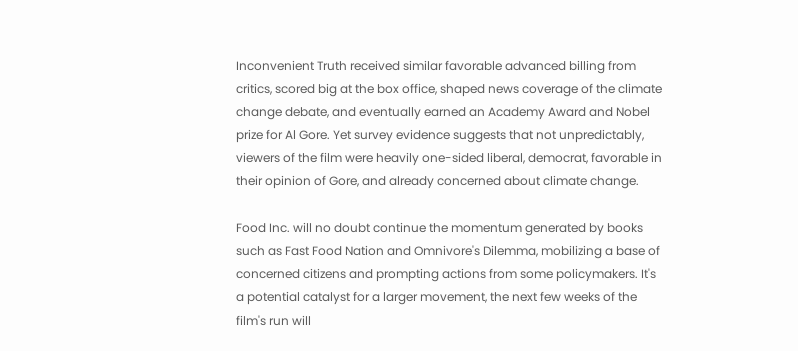Inconvenient Truth received similar favorable advanced billing from critics, scored big at the box office, shaped news coverage of the climate change debate, and eventually earned an Academy Award and Nobel prize for Al Gore. Yet survey evidence suggests that not unpredictably, viewers of the film were heavily one-sided liberal, democrat, favorable in their opinion of Gore, and already concerned about climate change.

Food Inc. will no doubt continue the momentum generated by books such as Fast Food Nation and Omnivore's Dilemma, mobilizing a base of concerned citizens and prompting actions from some policymakers. It's a potential catalyst for a larger movement, the next few weeks of the film's run will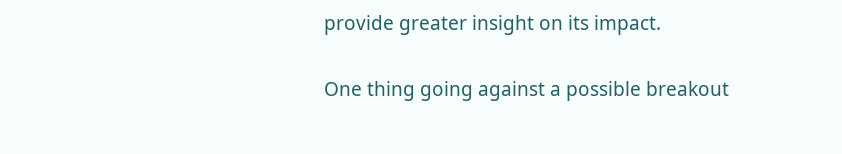provide greater insight on its impact.

One thing going against a possible breakout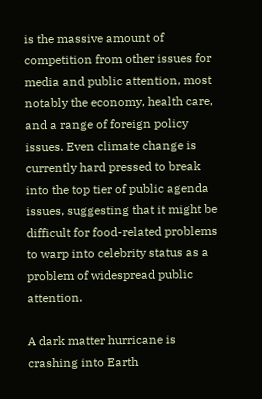is the massive amount of competition from other issues for media and public attention, most notably the economy, health care, and a range of foreign policy issues. Even climate change is currently hard pressed to break into the top tier of public agenda issues, suggesting that it might be difficult for food-related problems to warp into celebrity status as a problem of widespread public attention.

A dark matter hurricane is crashing into Earth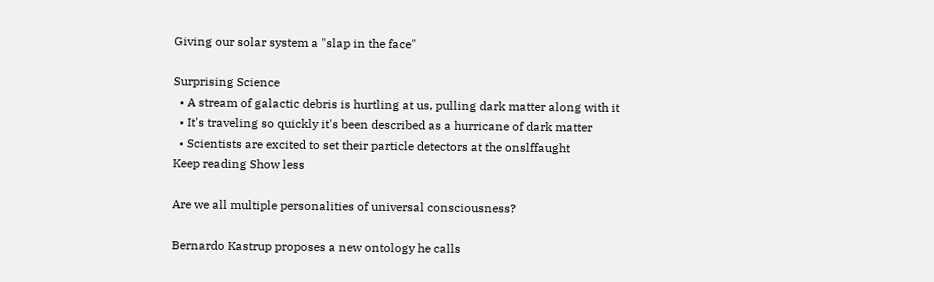Giving our solar system a "slap in the face"

Surprising Science
  • A stream of galactic debris is hurtling at us, pulling dark matter along with it
  • It's traveling so quickly it's been described as a hurricane of dark matter
  • Scientists are excited to set their particle detectors at the onslffaught
Keep reading Show less

Are we all multiple personalities of universal consciousness?

Bernardo Kastrup proposes a new ontology he calls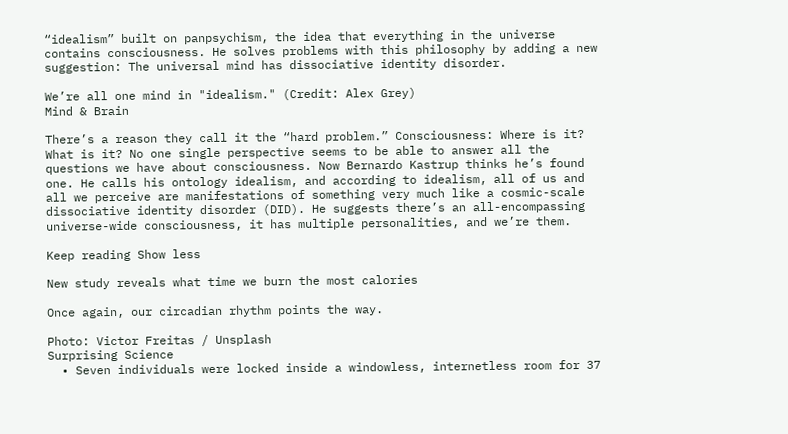“idealism” built on panpsychism, the idea that everything in the universe contains consciousness. He solves problems with this philosophy by adding a new suggestion: The universal mind has dissociative identity disorder.

We’re all one mind in "idealism." (Credit: Alex Grey)
Mind & Brain

There’s a reason they call it the “hard problem.” Consciousness: Where is it? What is it? No one single perspective seems to be able to answer all the questions we have about consciousness. Now Bernardo Kastrup thinks he’s found one. He calls his ontology idealism, and according to idealism, all of us and all we perceive are manifestations of something very much like a cosmic-scale dissociative identity disorder (DID). He suggests there’s an all-encompassing universe-wide consciousness, it has multiple personalities, and we’re them.

Keep reading Show less

New study reveals what time we burn the most calories

Once again, our circadian rhythm points the way.

Photo: Victor Freitas / Unsplash
Surprising Science
  • Seven individuals were locked inside a windowless, internetless room for 37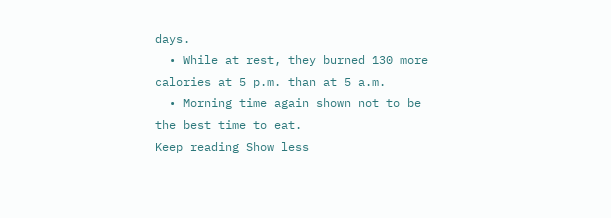days.
  • While at rest, they burned 130 more calories at 5 p.m. than at 5 a.m.
  • Morning time again shown not to be the best time to eat.
Keep reading Show less